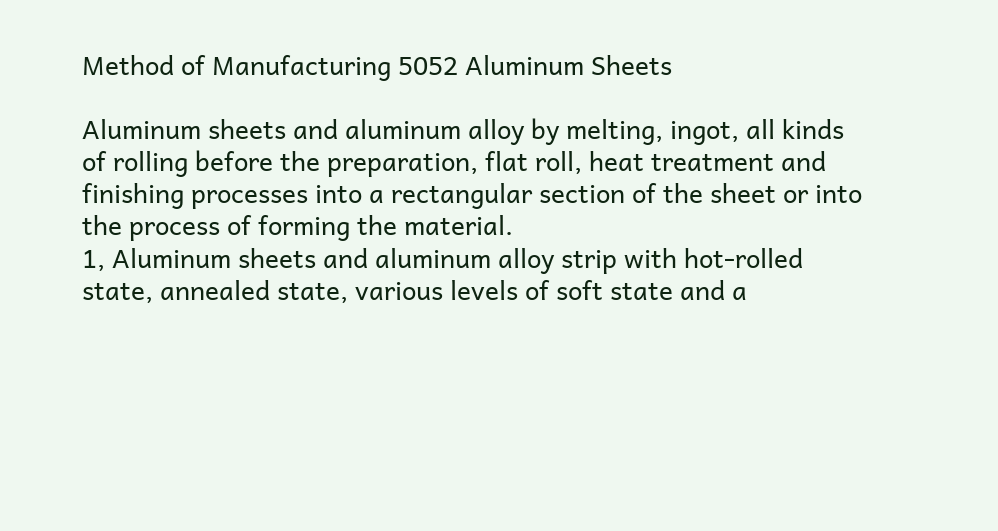Method of Manufacturing 5052 Aluminum Sheets

Aluminum sheets and aluminum alloy by melting, ingot, all kinds of rolling before the preparation, flat roll, heat treatment and finishing processes into a rectangular section of the sheet or into the process of forming the material.
1, Aluminum sheets and aluminum alloy strip with hot-rolled state, annealed state, various levels of soft state and a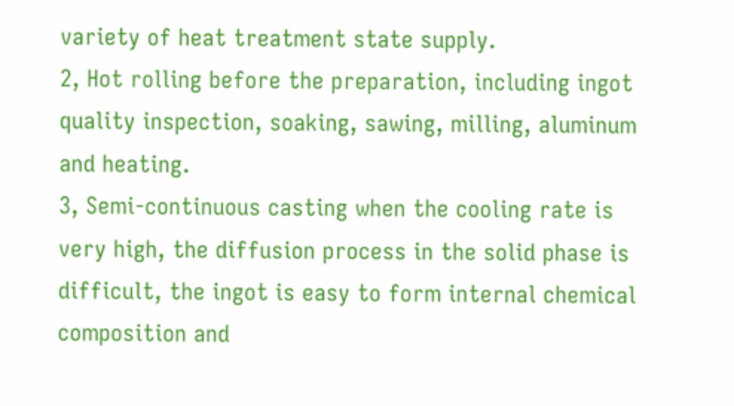variety of heat treatment state supply.
2, Hot rolling before the preparation, including ingot quality inspection, soaking, sawing, milling, aluminum and heating.
3, Semi-continuous casting when the cooling rate is very high, the diffusion process in the solid phase is difficult, the ingot is easy to form internal chemical composition and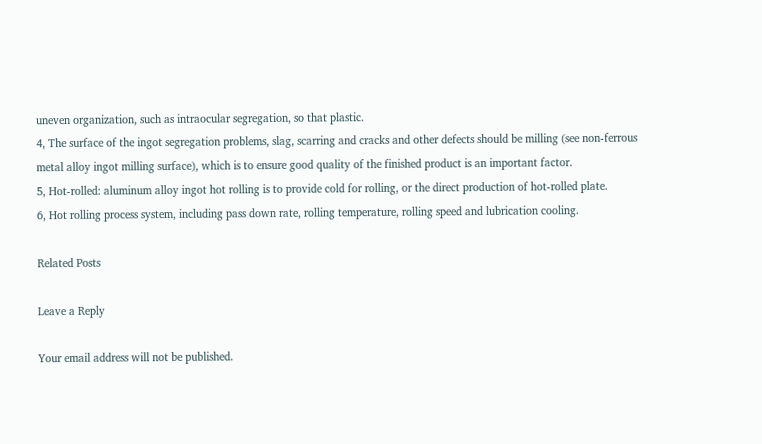uneven organization, such as intraocular segregation, so that plastic.
4, The surface of the ingot segregation problems, slag, scarring and cracks and other defects should be milling (see non-ferrous metal alloy ingot milling surface), which is to ensure good quality of the finished product is an important factor.
5, Hot-rolled: aluminum alloy ingot hot rolling is to provide cold for rolling, or the direct production of hot-rolled plate.
6, Hot rolling process system, including pass down rate, rolling temperature, rolling speed and lubrication cooling.

Related Posts

Leave a Reply

Your email address will not be published.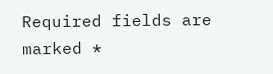Required fields are marked *